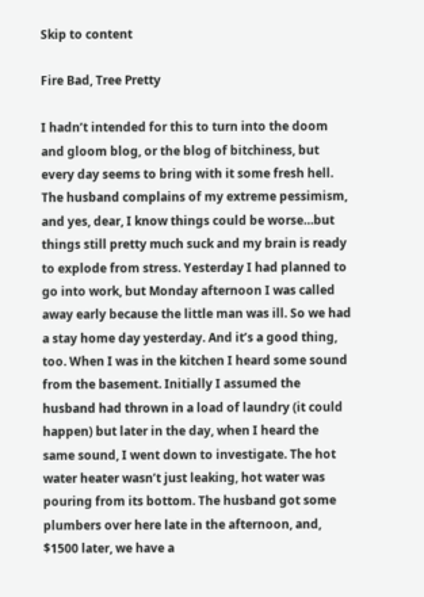Skip to content

Fire Bad, Tree Pretty

I hadn’t intended for this to turn into the doom and gloom blog, or the blog of bitchiness, but every day seems to bring with it some fresh hell. The husband complains of my extreme pessimism, and yes, dear, I know things could be worse…but things still pretty much suck and my brain is ready to explode from stress. Yesterday I had planned to go into work, but Monday afternoon I was called away early because the little man was ill. So we had a stay home day yesterday. And it’s a good thing, too. When I was in the kitchen I heard some sound from the basement. Initially I assumed the husband had thrown in a load of laundry (it could happen) but later in the day, when I heard the same sound, I went down to investigate. The hot water heater wasn’t just leaking, hot water was pouring from its bottom. The husband got some plumbers over here late in the afternoon, and, $1500 later, we have a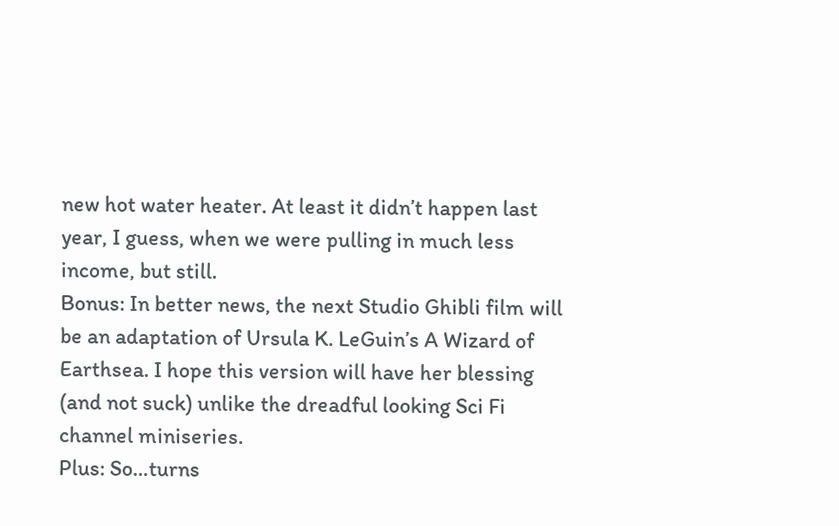new hot water heater. At least it didn’t happen last year, I guess, when we were pulling in much less income, but still.
Bonus: In better news, the next Studio Ghibli film will be an adaptation of Ursula K. LeGuin’s A Wizard of Earthsea. I hope this version will have her blessing (and not suck) unlike the dreadful looking Sci Fi channel miniseries.
Plus: So…turns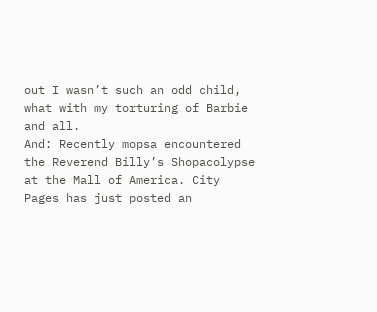out I wasn’t such an odd child, what with my torturing of Barbie and all.
And: Recently mopsa encountered the Reverend Billy’s Shopacolypse at the Mall of America. City Pages has just posted an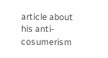article about his anti-cosumerism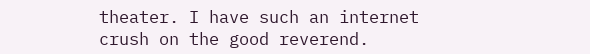theater. I have such an internet crush on the good reverend.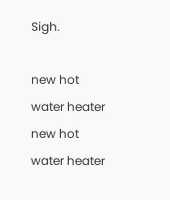Sigh.

new hot water heater
new hot water heater